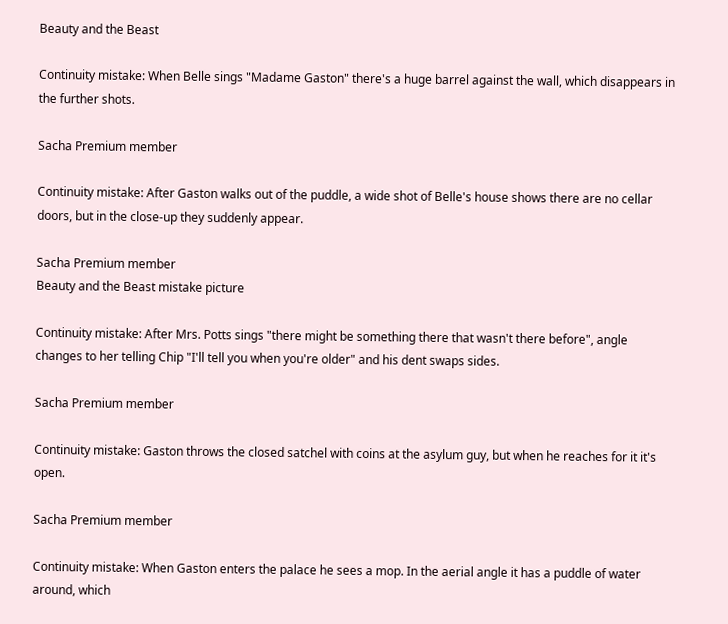Beauty and the Beast

Continuity mistake: When Belle sings "Madame Gaston" there's a huge barrel against the wall, which disappears in the further shots.

Sacha Premium member

Continuity mistake: After Gaston walks out of the puddle, a wide shot of Belle's house shows there are no cellar doors, but in the close-up they suddenly appear.

Sacha Premium member
Beauty and the Beast mistake picture

Continuity mistake: After Mrs. Potts sings "there might be something there that wasn't there before", angle changes to her telling Chip "I'll tell you when you're older" and his dent swaps sides.

Sacha Premium member

Continuity mistake: Gaston throws the closed satchel with coins at the asylum guy, but when he reaches for it it's open.

Sacha Premium member

Continuity mistake: When Gaston enters the palace he sees a mop. In the aerial angle it has a puddle of water around, which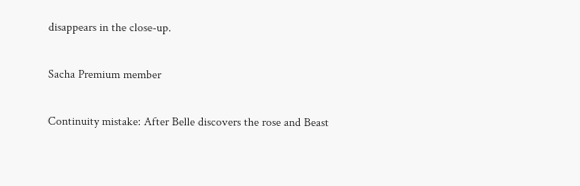disappears in the close-up.

Sacha Premium member

Continuity mistake: After Belle discovers the rose and Beast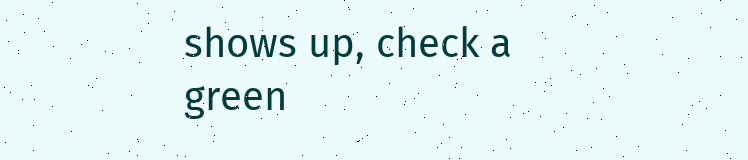shows up, check a green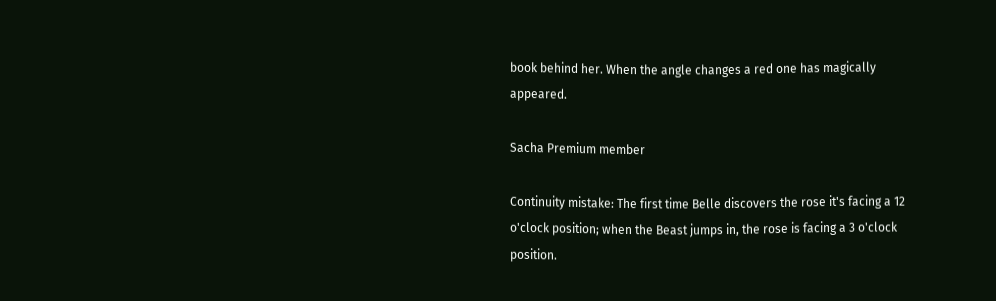book behind her. When the angle changes a red one has magically appeared.

Sacha Premium member

Continuity mistake: The first time Belle discovers the rose it's facing a 12 o'clock position; when the Beast jumps in, the rose is facing a 3 o'clock position.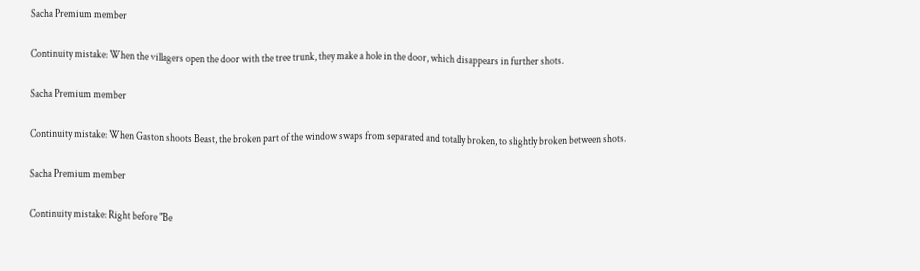Sacha Premium member

Continuity mistake: When the villagers open the door with the tree trunk, they make a hole in the door, which disappears in further shots.

Sacha Premium member

Continuity mistake: When Gaston shoots Beast, the broken part of the window swaps from separated and totally broken, to slightly broken between shots.

Sacha Premium member

Continuity mistake: Right before "Be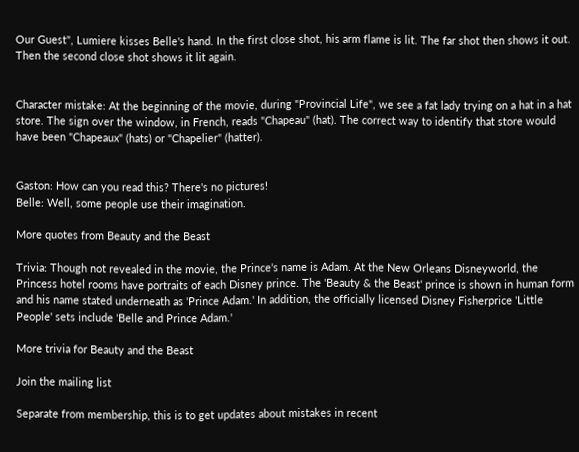Our Guest", Lumiere kisses Belle's hand. In the first close shot, his arm flame is lit. The far shot then shows it out. Then the second close shot shows it lit again.


Character mistake: At the beginning of the movie, during "Provincial Life", we see a fat lady trying on a hat in a hat store. The sign over the window, in French, reads "Chapeau" (hat). The correct way to identify that store would have been "Chapeaux" (hats) or "Chapelier" (hatter).


Gaston: How can you read this? There's no pictures!
Belle: Well, some people use their imagination.

More quotes from Beauty and the Beast

Trivia: Though not revealed in the movie, the Prince's name is Adam. At the New Orleans Disneyworld, the Princess hotel rooms have portraits of each Disney prince. The 'Beauty & the Beast' prince is shown in human form and his name stated underneath as 'Prince Adam.' In addition, the officially licensed Disney Fisherprice 'Little People' sets include 'Belle and Prince Adam.'

More trivia for Beauty and the Beast

Join the mailing list

Separate from membership, this is to get updates about mistakes in recent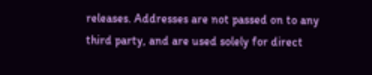releases. Addresses are not passed on to any third party, and are used solely for direct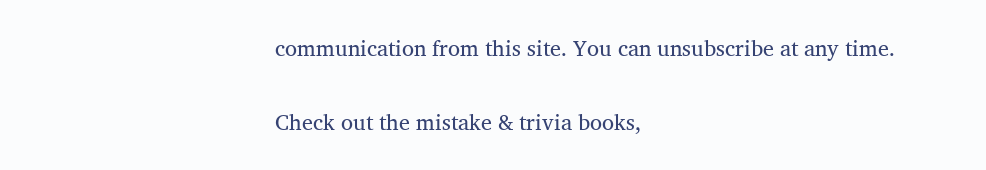communication from this site. You can unsubscribe at any time.

Check out the mistake & trivia books,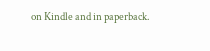on Kindle and in paperback.